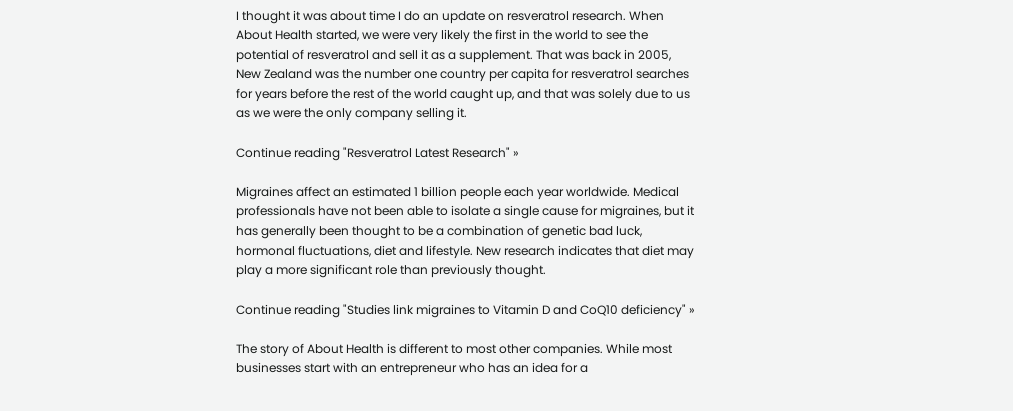I thought it was about time I do an update on resveratrol research. When About Health started, we were very likely the first in the world to see the potential of resveratrol and sell it as a supplement. That was back in 2005, New Zealand was the number one country per capita for resveratrol searches for years before the rest of the world caught up, and that was solely due to us as we were the only company selling it.

Continue reading "Resveratrol Latest Research" »

Migraines affect an estimated 1 billion people each year worldwide. Medical professionals have not been able to isolate a single cause for migraines, but it has generally been thought to be a combination of genetic bad luck, hormonal fluctuations, diet and lifestyle. New research indicates that diet may play a more significant role than previously thought.

Continue reading "Studies link migraines to Vitamin D and CoQ10 deficiency" »

The story of About Health is different to most other companies. While most businesses start with an entrepreneur who has an idea for a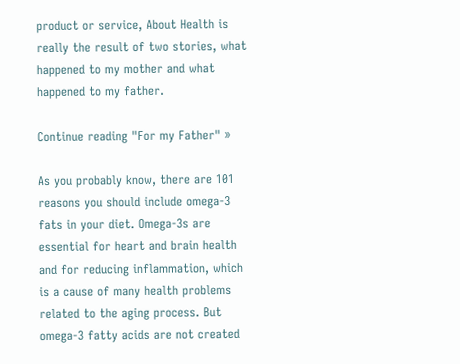product or service, About Health is really the result of two stories, what happened to my mother and what happened to my father.

Continue reading "For my Father" »

As you probably know, there are 101 reasons you should include omega-3 fats in your diet. Omega-3s are essential for heart and brain health and for reducing inflammation, which is a cause of many health problems related to the aging process. But omega-3 fatty acids are not created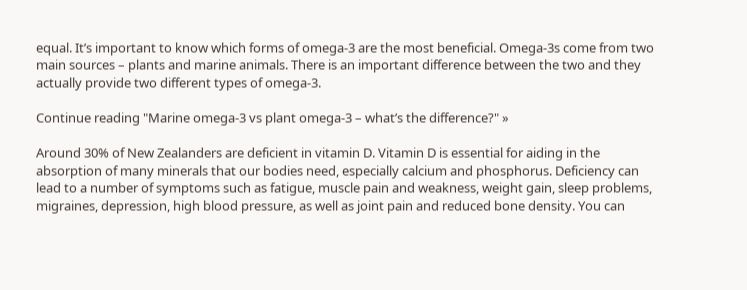equal. It’s important to know which forms of omega-3 are the most beneficial. Omega-3s come from two main sources – plants and marine animals. There is an important difference between the two and they actually provide two different types of omega-3.

Continue reading "Marine omega-3 vs plant omega-3 – what’s the difference?" »

Around 30% of New Zealanders are deficient in vitamin D. Vitamin D is essential for aiding in the absorption of many minerals that our bodies need, especially calcium and phosphorus. Deficiency can lead to a number of symptoms such as fatigue, muscle pain and weakness, weight gain, sleep problems, migraines, depression, high blood pressure, as well as joint pain and reduced bone density. You can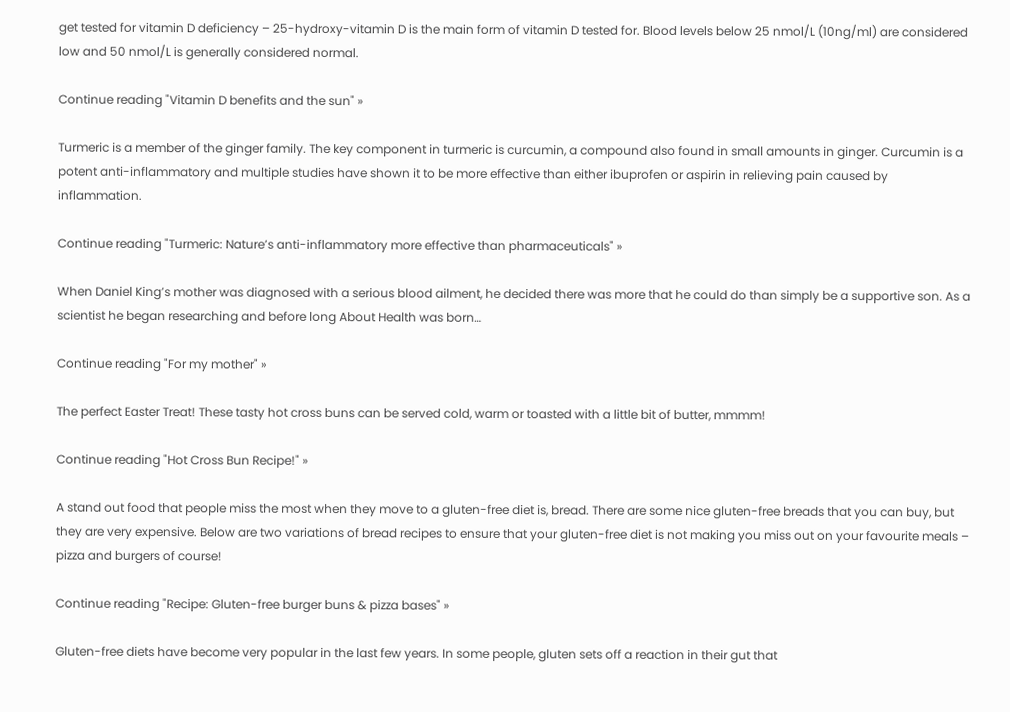get tested for vitamin D deficiency – 25-hydroxy-vitamin D is the main form of vitamin D tested for. Blood levels below 25 nmol/L (10ng/ml) are considered low and 50 nmol/L is generally considered normal.

Continue reading "Vitamin D benefits and the sun" »

Turmeric is a member of the ginger family. The key component in turmeric is curcumin, a compound also found in small amounts in ginger. Curcumin is a potent anti-inflammatory and multiple studies have shown it to be more effective than either ibuprofen or aspirin in relieving pain caused by inflammation.

Continue reading "Turmeric: Nature’s anti-inflammatory more effective than pharmaceuticals" »

When Daniel King’s mother was diagnosed with a serious blood ailment, he decided there was more that he could do than simply be a supportive son. As a scientist he began researching and before long About Health was born…

Continue reading "For my mother" »

The perfect Easter Treat! These tasty hot cross buns can be served cold, warm or toasted with a little bit of butter, mmmm!

Continue reading "Hot Cross Bun Recipe!" »

A stand out food that people miss the most when they move to a gluten-free diet is, bread. There are some nice gluten-free breads that you can buy, but they are very expensive. Below are two variations of bread recipes to ensure that your gluten-free diet is not making you miss out on your favourite meals – pizza and burgers of course!

Continue reading "Recipe: Gluten-free burger buns & pizza bases" »

Gluten-free diets have become very popular in the last few years. In some people, gluten sets off a reaction in their gut that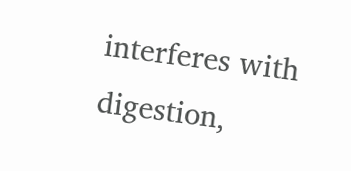interferes with digestion,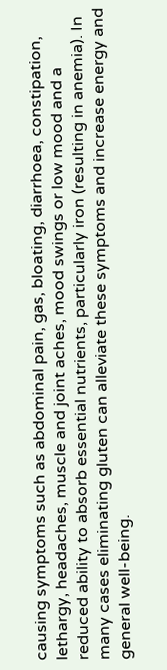causing symptoms such as abdominal pain, gas, bloating, diarrhoea, constipation, lethargy, headaches, muscle and joint aches, mood swings or low mood and a reduced ability to absorb essential nutrients, particularly iron (resulting in anemia). In many cases eliminating gluten can alleviate these symptoms and increase energy and general well-being.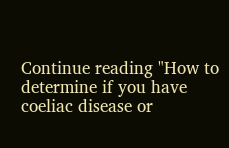Continue reading "How to determine if you have coeliac disease or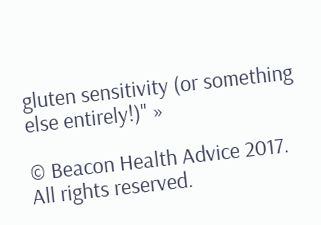gluten sensitivity (or something else entirely!)" »

© Beacon Health Advice 2017. All rights reserved.